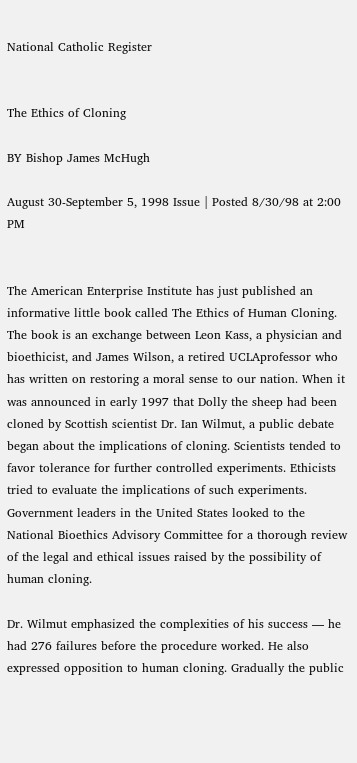National Catholic Register


The Ethics of Cloning

BY Bishop James McHugh

August 30-September 5, 1998 Issue | Posted 8/30/98 at 2:00 PM


The American Enterprise Institute has just published an informative little book called The Ethics of Human Cloning. The book is an exchange between Leon Kass, a physician and bioethicist, and James Wilson, a retired UCLAprofessor who has written on restoring a moral sense to our nation. When it was announced in early 1997 that Dolly the sheep had been cloned by Scottish scientist Dr. Ian Wilmut, a public debate began about the implications of cloning. Scientists tended to favor tolerance for further controlled experiments. Ethicists tried to evaluate the implications of such experiments. Government leaders in the United States looked to the National Bioethics Advisory Committee for a thorough review of the legal and ethical issues raised by the possibility of human cloning.

Dr. Wilmut emphasized the complexities of his success — he had 276 failures before the procedure worked. He also expressed opposition to human cloning. Gradually the public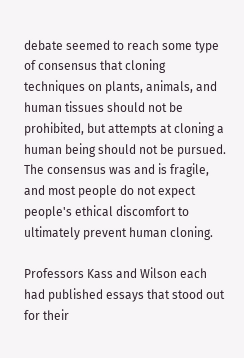debate seemed to reach some type of consensus that cloning techniques on plants, animals, and human tissues should not be prohibited, but attempts at cloning a human being should not be pursued. The consensus was and is fragile, and most people do not expect people's ethical discomfort to ultimately prevent human cloning.

Professors Kass and Wilson each had published essays that stood out for their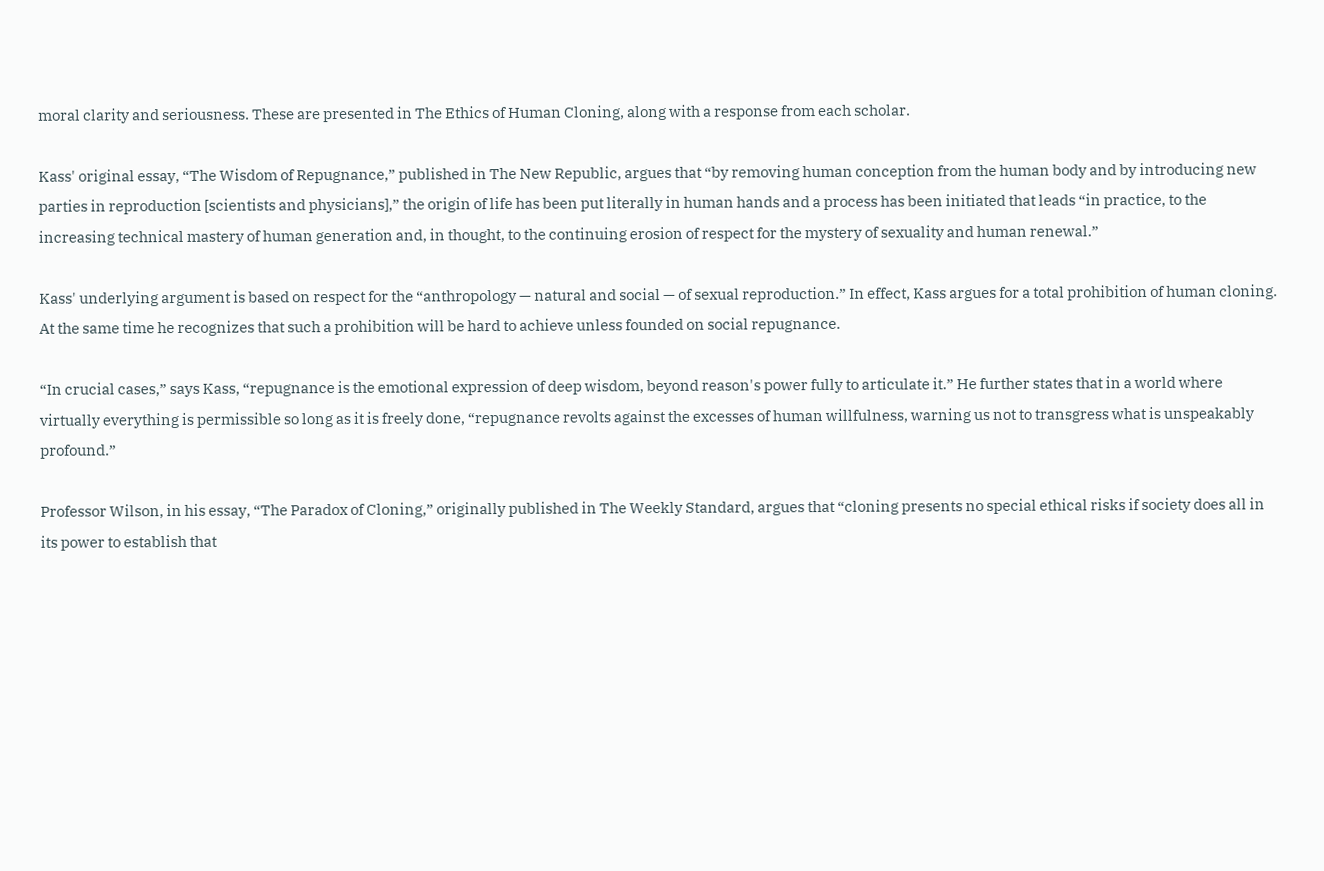moral clarity and seriousness. These are presented in The Ethics of Human Cloning, along with a response from each scholar.

Kass' original essay, “The Wisdom of Repugnance,” published in The New Republic, argues that “by removing human conception from the human body and by introducing new parties in reproduction [scientists and physicians],” the origin of life has been put literally in human hands and a process has been initiated that leads “in practice, to the increasing technical mastery of human generation and, in thought, to the continuing erosion of respect for the mystery of sexuality and human renewal.”

Kass' underlying argument is based on respect for the “anthropology — natural and social — of sexual reproduction.” In effect, Kass argues for a total prohibition of human cloning. At the same time he recognizes that such a prohibition will be hard to achieve unless founded on social repugnance.

“In crucial cases,” says Kass, “repugnance is the emotional expression of deep wisdom, beyond reason's power fully to articulate it.” He further states that in a world where virtually everything is permissible so long as it is freely done, “repugnance revolts against the excesses of human willfulness, warning us not to transgress what is unspeakably profound.”

Professor Wilson, in his essay, “The Paradox of Cloning,” originally published in The Weekly Standard, argues that “cloning presents no special ethical risks if society does all in its power to establish that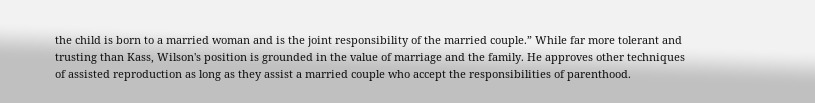the child is born to a married woman and is the joint responsibility of the married couple.” While far more tolerant and trusting than Kass, Wilson's position is grounded in the value of marriage and the family. He approves other techniques of assisted reproduction as long as they assist a married couple who accept the responsibilities of parenthood.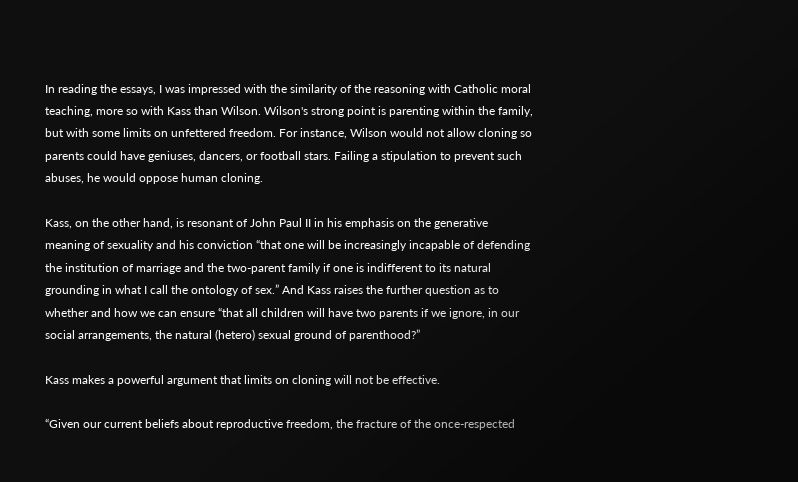In reading the essays, I was impressed with the similarity of the reasoning with Catholic moral teaching, more so with Kass than Wilson. Wilson's strong point is parenting within the family, but with some limits on unfettered freedom. For instance, Wilson would not allow cloning so parents could have geniuses, dancers, or football stars. Failing a stipulation to prevent such abuses, he would oppose human cloning.

Kass, on the other hand, is resonant of John Paul II in his emphasis on the generative meaning of sexuality and his conviction “that one will be increasingly incapable of defending the institution of marriage and the two-parent family if one is indifferent to its natural grounding in what I call the ontology of sex.” And Kass raises the further question as to whether and how we can ensure “that all children will have two parents if we ignore, in our social arrangements, the natural (hetero) sexual ground of parenthood?”

Kass makes a powerful argument that limits on cloning will not be effective.

“Given our current beliefs about reproductive freedom, the fracture of the once-respected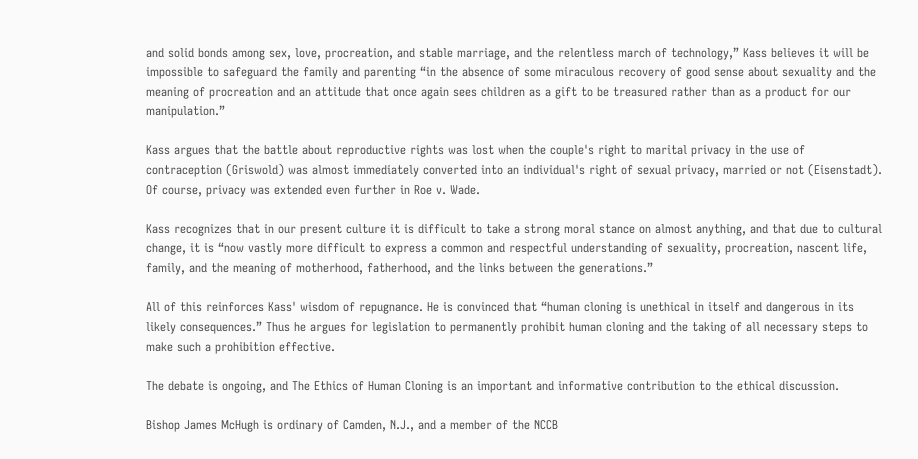and solid bonds among sex, love, procreation, and stable marriage, and the relentless march of technology,” Kass believes it will be impossible to safeguard the family and parenting “in the absence of some miraculous recovery of good sense about sexuality and the meaning of procreation and an attitude that once again sees children as a gift to be treasured rather than as a product for our manipulation.”

Kass argues that the battle about reproductive rights was lost when the couple's right to marital privacy in the use of contraception (Griswold) was almost immediately converted into an individual's right of sexual privacy, married or not (Eisenstadt). Of course, privacy was extended even further in Roe v. Wade.

Kass recognizes that in our present culture it is difficult to take a strong moral stance on almost anything, and that due to cultural change, it is “now vastly more difficult to express a common and respectful understanding of sexuality, procreation, nascent life, family, and the meaning of motherhood, fatherhood, and the links between the generations.”

All of this reinforces Kass' wisdom of repugnance. He is convinced that “human cloning is unethical in itself and dangerous in its likely consequences.” Thus he argues for legislation to permanently prohibit human cloning and the taking of all necessary steps to make such a prohibition effective.

The debate is ongoing, and The Ethics of Human Cloning is an important and informative contribution to the ethical discussion.

Bishop James McHugh is ordinary of Camden, N.J., and a member of the NCCB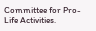Committee for Pro-Life Activities.